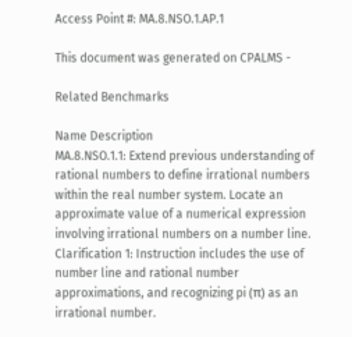Access Point #: MA.8.NSO.1.AP.1

This document was generated on CPALMS -

Related Benchmarks

Name Description
MA.8.NSO.1.1: Extend previous understanding of rational numbers to define irrational numbers within the real number system. Locate an approximate value of a numerical expression involving irrational numbers on a number line.
Clarification 1: Instruction includes the use of number line and rational number approximations, and recognizing pi (π) as an irrational number.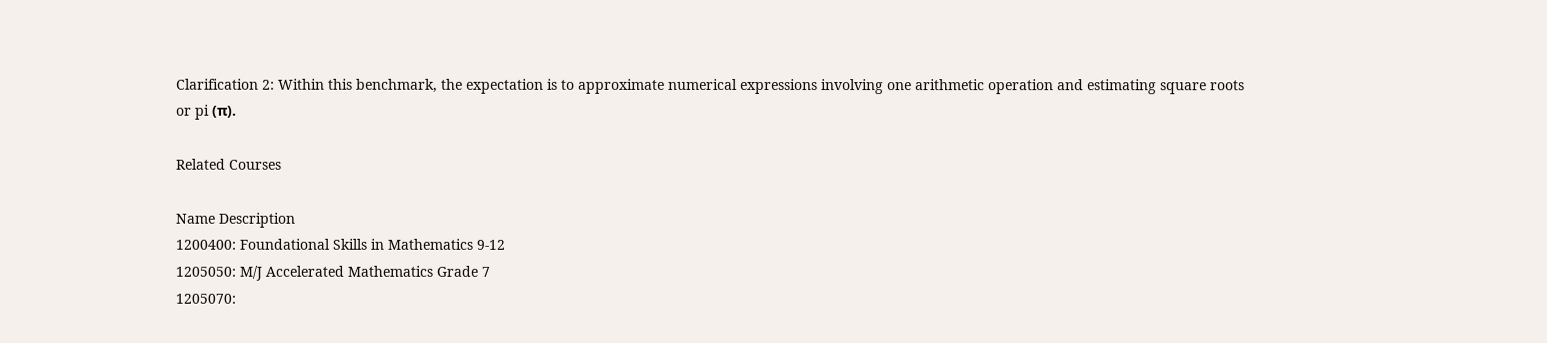Clarification 2: Within this benchmark, the expectation is to approximate numerical expressions involving one arithmetic operation and estimating square roots or pi (π).

Related Courses

Name Description
1200400: Foundational Skills in Mathematics 9-12
1205050: M/J Accelerated Mathematics Grade 7
1205070: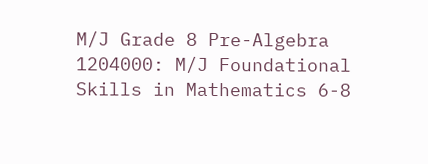M/J Grade 8 Pre-Algebra
1204000: M/J Foundational Skills in Mathematics 6-8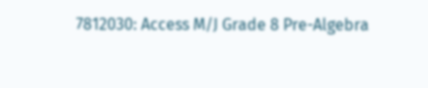7812030: Access M/J Grade 8 Pre-Algebra